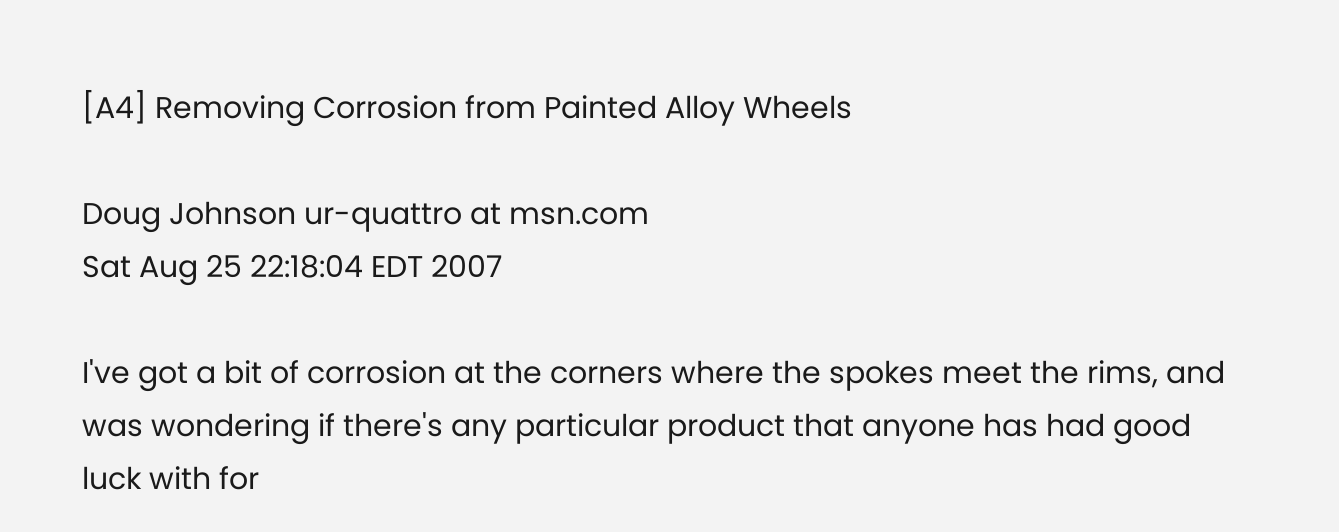[A4] Removing Corrosion from Painted Alloy Wheels

Doug Johnson ur-quattro at msn.com
Sat Aug 25 22:18:04 EDT 2007

I've got a bit of corrosion at the corners where the spokes meet the rims, and was wondering if there's any particular product that anyone has had good luck with for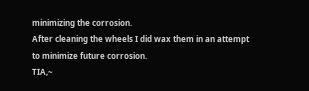minimizing the corrosion.
After cleaning the wheels I did wax them in an attempt to minimize future corrosion.
TIA,~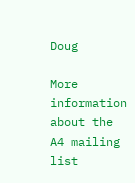Doug

More information about the A4 mailing list